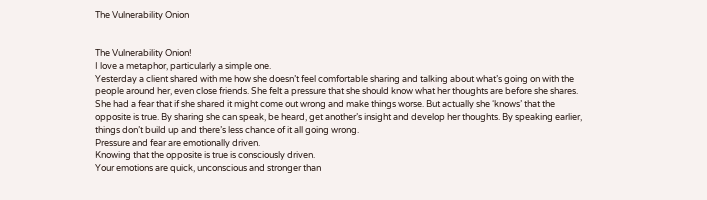The Vulnerability Onion


The Vulnerability Onion!
I love a metaphor, particularly a simple one.
Yesterday a client shared with me how she doesn’t feel comfortable sharing and talking about what’s going on with the people around her, even close friends. She felt a pressure that she should know what her thoughts are before she shares. She had a fear that if she shared it might come out wrong and make things worse. But actually she ‘knows’ that the opposite is true. By sharing she can speak, be heard, get another’s insight and develop her thoughts. By speaking earlier, things don’t build up and there’s less chance of it all going wrong.
Pressure and fear are emotionally driven.
Knowing that the opposite is true is consciously driven.
Your emotions are quick, unconscious and stronger than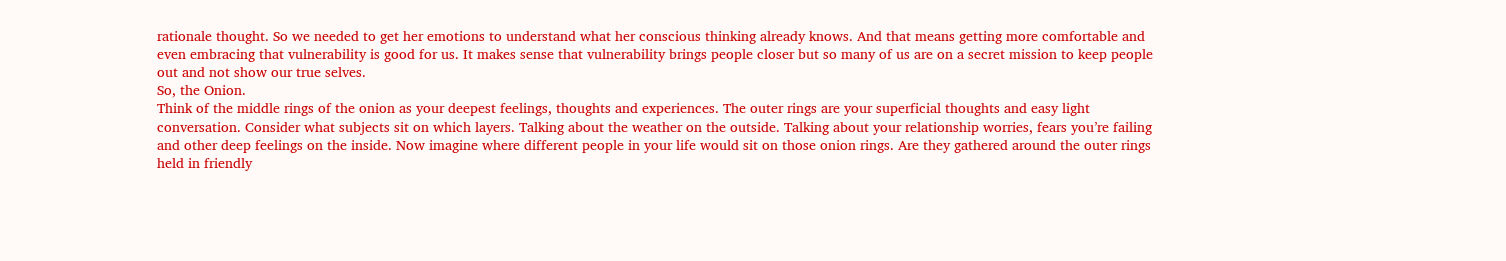rationale thought. So we needed to get her emotions to understand what her conscious thinking already knows. And that means getting more comfortable and even embracing that vulnerability is good for us. It makes sense that vulnerability brings people closer but so many of us are on a secret mission to keep people out and not show our true selves.
So, the Onion.
Think of the middle rings of the onion as your deepest feelings, thoughts and experiences. The outer rings are your superficial thoughts and easy light conversation. Consider what subjects sit on which layers. Talking about the weather on the outside. Talking about your relationship worries, fears you’re failing and other deep feelings on the inside. Now imagine where different people in your life would sit on those onion rings. Are they gathered around the outer rings held in friendly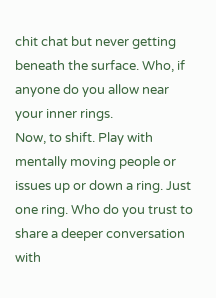chit chat but never getting beneath the surface. Who, if anyone do you allow near your inner rings.
Now, to shift. Play with mentally moving people or issues up or down a ring. Just one ring. Who do you trust to share a deeper conversation with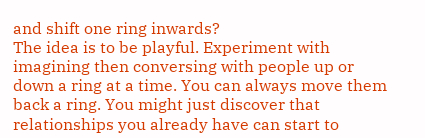and shift one ring inwards?
The idea is to be playful. Experiment with imagining then conversing with people up or down a ring at a time. You can always move them back a ring. You might just discover that relationships you already have can start to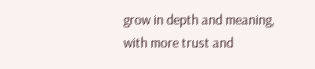grow in depth and meaning, with more trust and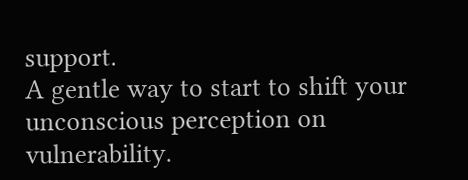support.
A gentle way to start to shift your unconscious perception on vulnerability.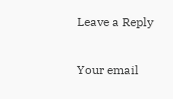Leave a Reply

Your email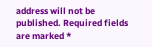address will not be published. Required fields are marked *